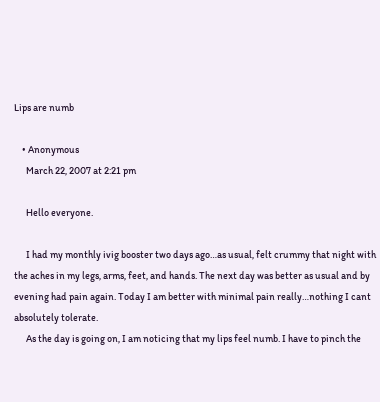Lips are numb

    • Anonymous
      March 22, 2007 at 2:21 pm

      Hello everyone.

      I had my monthly ivig booster two days ago…as usual, felt crummy that night with the aches in my legs, arms, feet, and hands. The next day was better as usual and by evening had pain again. Today I am better with minimal pain really…nothing I cant absolutely tolerate.
      As the day is going on, I am noticing that my lips feel numb. I have to pinch the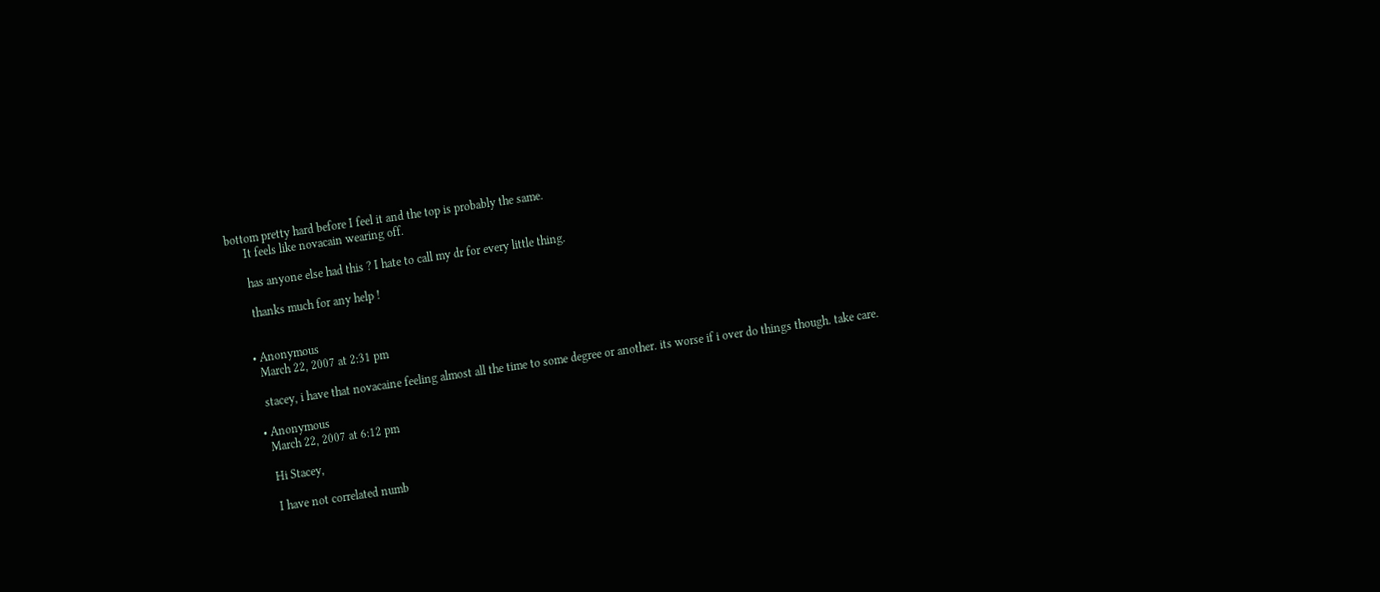bottom pretty hard before I feel it and the top is probably the same.
      It feels like novacain wearing off.

      has anyone else had this ? I hate to call my dr for every little thing.

      thanks much for any help !


    • Anonymous
      March 22, 2007 at 2:31 pm

      stacey, i have that novacaine feeling almost all the time to some degree or another. its worse if i over do things though. take care.

    • Anonymous
      March 22, 2007 at 6:12 pm

      Hi Stacey,

      I have not correlated numb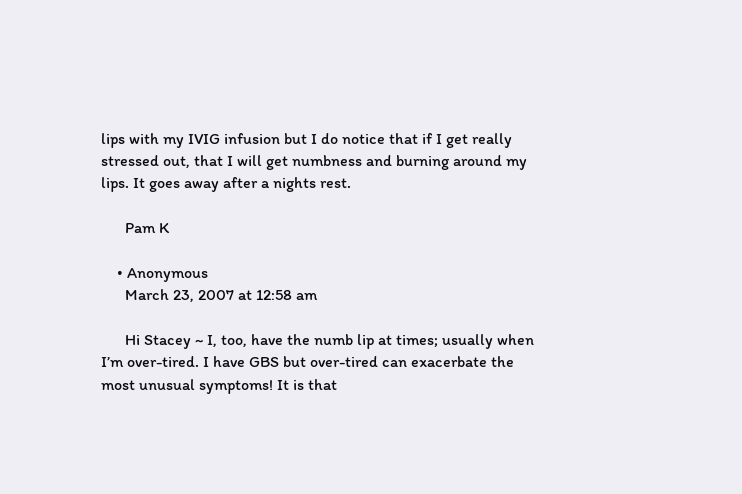lips with my IVIG infusion but I do notice that if I get really stressed out, that I will get numbness and burning around my lips. It goes away after a nights rest.

      Pam K

    • Anonymous
      March 23, 2007 at 12:58 am

      Hi Stacey ~ I, too, have the numb lip at times; usually when I’m over-tired. I have GBS but over-tired can exacerbate the most unusual symptoms! It is that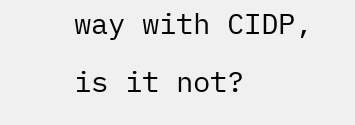way with CIDP, is it not?